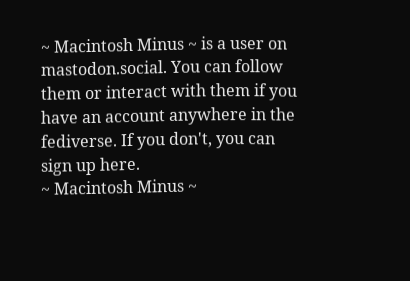~ Macintosh Minus ~ is a user on mastodon.social. You can follow them or interact with them if you have an account anywhere in the fediverse. If you don't, you can sign up here.
~ Macintosh Minus ~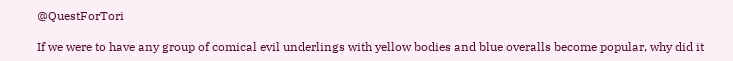@QuestForTori

If we were to have any group of comical evil underlings with yellow bodies and blue overalls become popular, why did it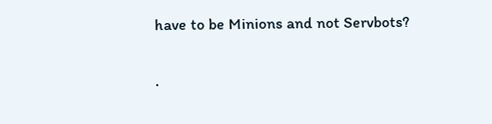have to be Minions and not Servbots?

·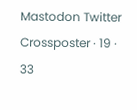Mastodon Twitter Crossposter · 19 · 33